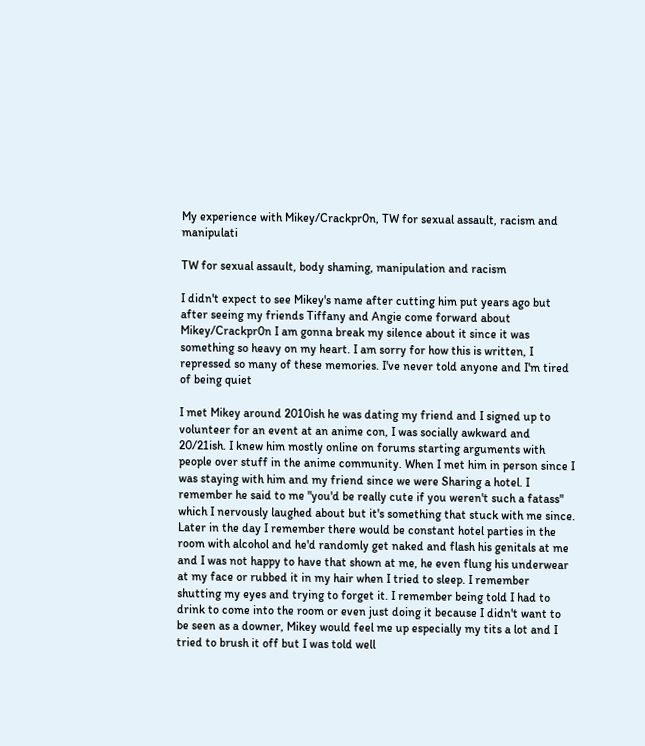My experience with Mikey/Crackpr0n, TW for sexual assault, racism and manipulati

TW for sexual assault, body shaming, manipulation and racism

I didn't expect to see Mikey's name after cutting him put years ago but after seeing my friends Tiffany and Angie come forward about Mikey/Crackpr0n I am gonna break my silence about it since it was something so heavy on my heart. I am sorry for how this is written, I repressed so many of these memories. I've never told anyone and I'm tired of being quiet

I met Mikey around 2010ish he was dating my friend and I signed up to volunteer for an event at an anime con, I was socially awkward and 20/21ish. I knew him mostly online on forums starting arguments with people over stuff in the anime community. When I met him in person since I was staying with him and my friend since we were Sharing a hotel. I remember he said to me "you'd be really cute if you weren't such a fatass" which I nervously laughed about but it's something that stuck with me since. Later in the day I remember there would be constant hotel parties in the room with alcohol and he'd randomly get naked and flash his genitals at me and I was not happy to have that shown at me, he even flung his underwear at my face or rubbed it in my hair when I tried to sleep. I remember shutting my eyes and trying to forget it. I remember being told I had to drink to come into the room or even just doing it because I didn't want to be seen as a downer, Mikey would feel me up especially my tits a lot and I tried to brush it off but I was told well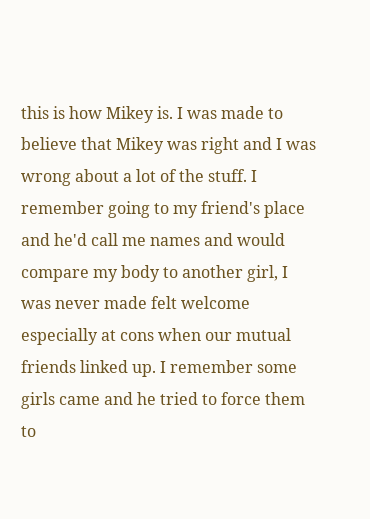this is how Mikey is. I was made to believe that Mikey was right and I was wrong about a lot of the stuff. I remember going to my friend's place and he'd call me names and would compare my body to another girl, I was never made felt welcome especially at cons when our mutual friends linked up. I remember some girls came and he tried to force them to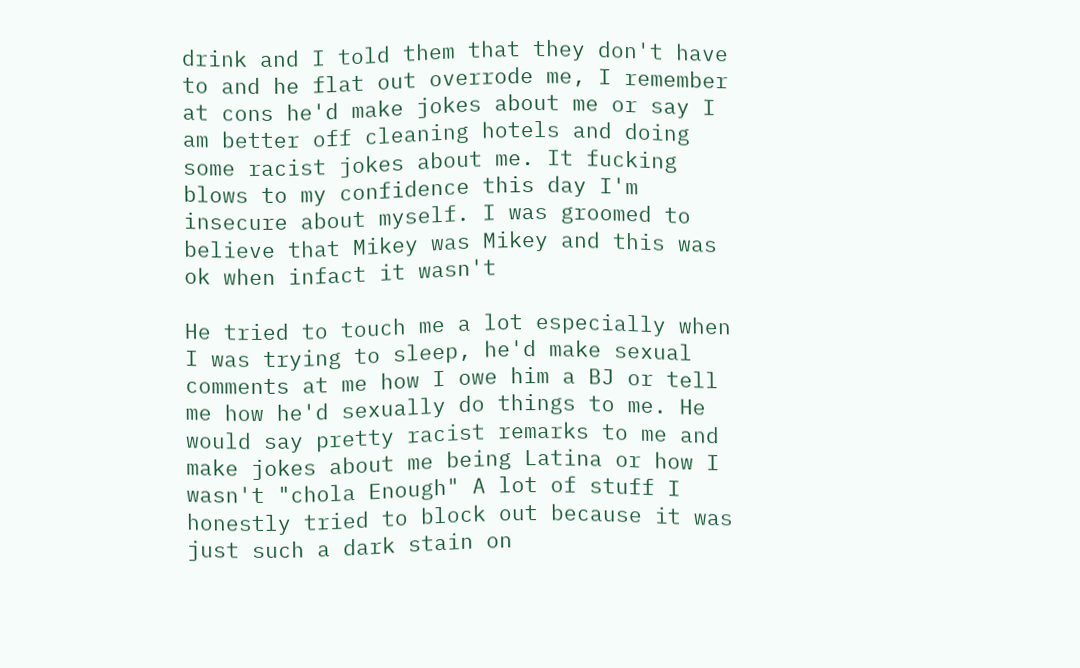drink and I told them that they don't have to and he flat out overrode me, I remember at cons he'd make jokes about me or say I am better off cleaning hotels and doing some racist jokes about me. It fucking blows to my confidence this day I'm insecure about myself. I was groomed to believe that Mikey was Mikey and this was ok when infact it wasn't

He tried to touch me a lot especially when I was trying to sleep, he'd make sexual comments at me how I owe him a BJ or tell me how he'd sexually do things to me. He would say pretty racist remarks to me and make jokes about me being Latina or how I wasn't "chola Enough" A lot of stuff I honestly tried to block out because it was just such a dark stain on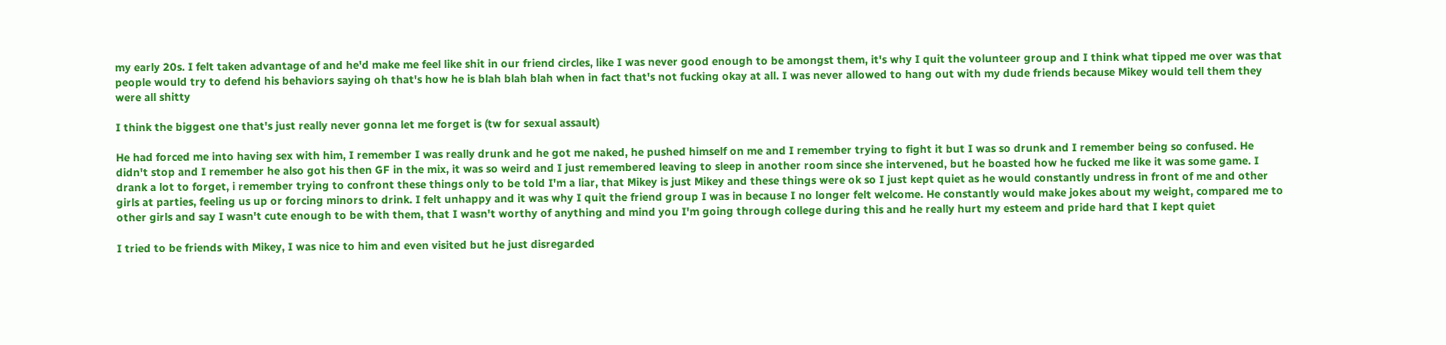my early 20s. I felt taken advantage of and he'd make me feel like shit in our friend circles, like I was never good enough to be amongst them, it's why I quit the volunteer group and I think what tipped me over was that people would try to defend his behaviors saying oh that's how he is blah blah blah when in fact that's not fucking okay at all. I was never allowed to hang out with my dude friends because Mikey would tell them they were all shitty

I think the biggest one that's just really never gonna let me forget is (tw for sexual assault)

He had forced me into having sex with him, I remember I was really drunk and he got me naked, he pushed himself on me and I remember trying to fight it but I was so drunk and I remember being so confused. He didn't stop and I remember he also got his then GF in the mix, it was so weird and I just remembered leaving to sleep in another room since she intervened, but he boasted how he fucked me like it was some game. I drank a lot to forget, i remember trying to confront these things only to be told I'm a liar, that Mikey is just Mikey and these things were ok so I just kept quiet as he would constantly undress in front of me and other girls at parties, feeling us up or forcing minors to drink. I felt unhappy and it was why I quit the friend group I was in because I no longer felt welcome. He constantly would make jokes about my weight, compared me to other girls and say I wasn't cute enough to be with them, that I wasn't worthy of anything and mind you I'm going through college during this and he really hurt my esteem and pride hard that I kept quiet

I tried to be friends with Mikey, I was nice to him and even visited but he just disregarded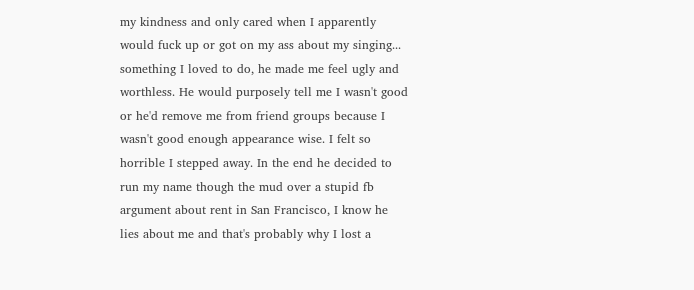my kindness and only cared when I apparently would fuck up or got on my ass about my singing... something I loved to do, he made me feel ugly and worthless. He would purposely tell me I wasn't good or he'd remove me from friend groups because I wasn't good enough appearance wise. I felt so horrible I stepped away. In the end he decided to run my name though the mud over a stupid fb argument about rent in San Francisco, I know he lies about me and that's probably why I lost a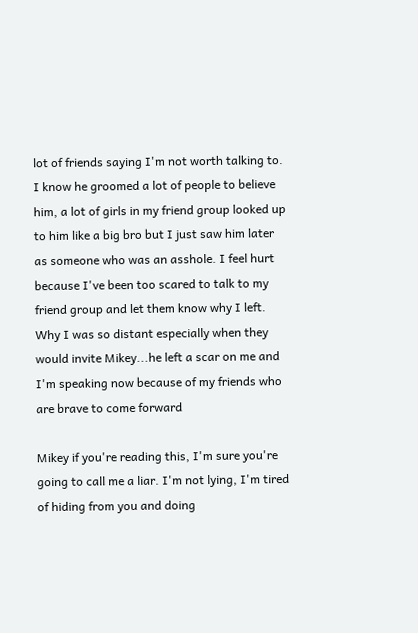lot of friends saying I'm not worth talking to. I know he groomed a lot of people to believe him, a lot of girls in my friend group looked up to him like a big bro but I just saw him later as someone who was an asshole. I feel hurt because I've been too scared to talk to my friend group and let them know why I left. Why I was so distant especially when they would invite Mikey...he left a scar on me and I'm speaking now because of my friends who are brave to come forward

Mikey if you're reading this, I'm sure you're going to call me a liar. I'm not lying, I'm tired of hiding from you and doing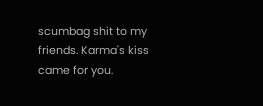scumbag shit to my friends. Karma's kiss came for you.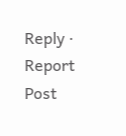Reply · Report Post